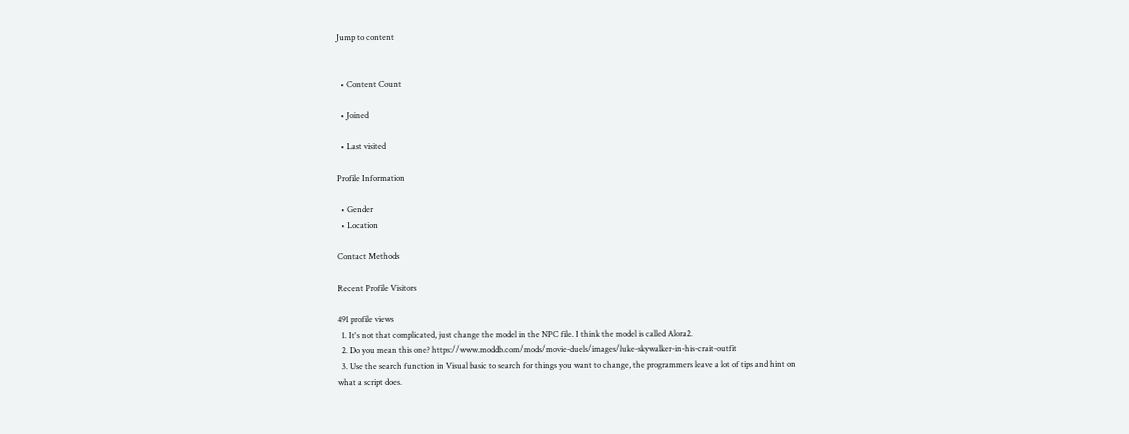Jump to content


  • Content Count

  • Joined

  • Last visited

Profile Information

  • Gender
  • Location

Contact Methods

Recent Profile Visitors

491 profile views
  1. It's not that complicated, just change the model in the NPC file. I think the model is called Alora2.
  2. Do you mean this one? https://www.moddb.com/mods/movie-duels/images/luke-skywalker-in-his-crait-outfit
  3. Use the search function in Visual basic to search for things you want to change, the programmers leave a lot of tips and hint on what a script does.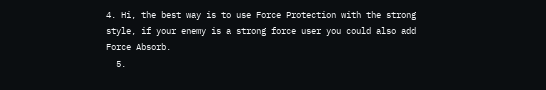4. Hi, the best way is to use Force Protection with the strong style, if your enemy is a strong force user you could also add Force Absorb.
  5.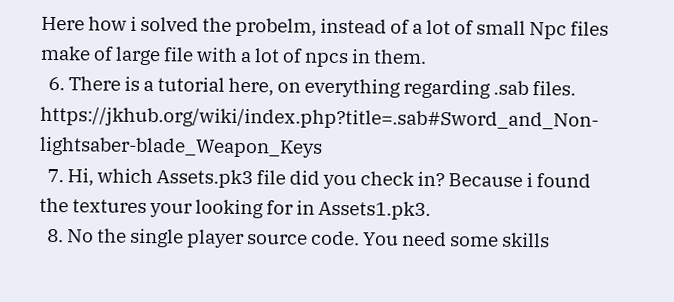Here how i solved the probelm, instead of a lot of small Npc files make of large file with a lot of npcs in them.
  6. There is a tutorial here, on everything regarding .sab files. https://jkhub.org/wiki/index.php?title=.sab#Sword_and_Non-lightsaber-blade_Weapon_Keys
  7. Hi, which Assets.pk3 file did you check in? Because i found the textures your looking for in Assets1.pk3.
  8. No the single player source code. You need some skills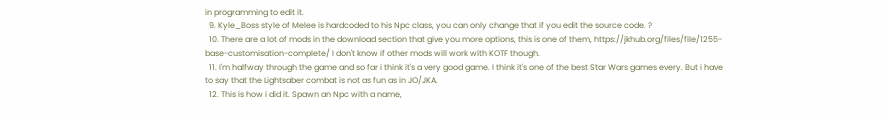in programming to edit it.
  9. Kyle_Boss style of Melee is hardcoded to his Npc class, you can only change that if you edit the source code. ?
  10. There are a lot of mods in the download section that give you more options, this is one of them, https://jkhub.org/files/file/1255-base-customisation-complete/ I don't know if other mods will work with KOTF though.
  11. I'm halfway through the game and so far i think it's a very good game. I think it's one of the best Star Wars games every. But i have to say that the Lightsaber combat is not as fun as in JO/JKA.
  12. This is how i did it. Spawn an Npc with a name,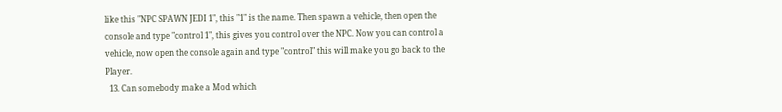like this "NPC SPAWN JEDI 1", this "1" is the name. Then spawn a vehicle, then open the console and type "control 1", this gives you control over the NPC. Now you can control a vehicle, now open the console again and type "control" this will make you go back to the Player.
  13. Can somebody make a Mod which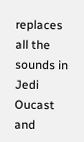replaces all the sounds in Jedi Oucast and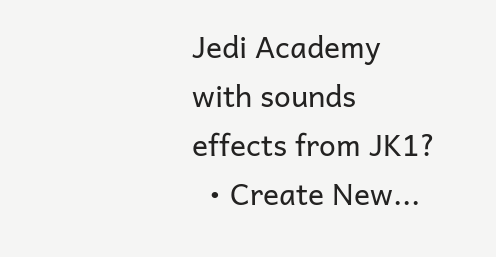Jedi Academy with sounds effects from JK1?
  • Create New...